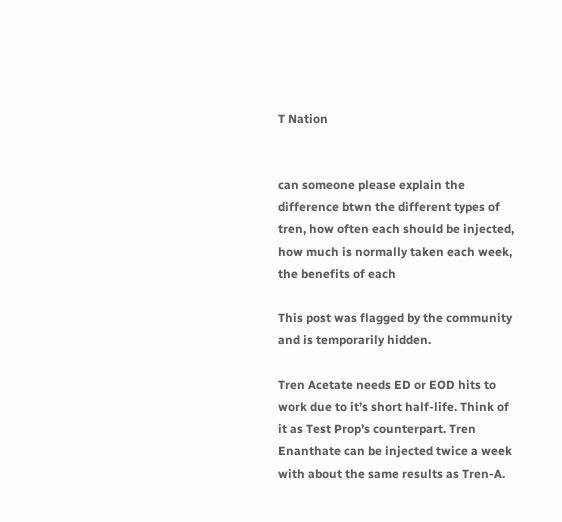T Nation


can someone please explain the difference btwn the different types of tren, how often each should be injected, how much is normally taken each week, the benefits of each

This post was flagged by the community and is temporarily hidden.

Tren Acetate needs ED or EOD hits to work due to it’s short half-life. Think of it as Test Prop’s counterpart. Tren Enanthate can be injected twice a week with about the same results as Tren-A.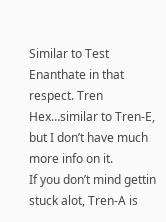Similar to Test Enanthate in that respect. Tren Hex…similar to Tren-E, but I don’t have much more info on it.
If you don’t mind gettin stuck alot, Tren-A is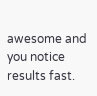awesome and you notice results fast.